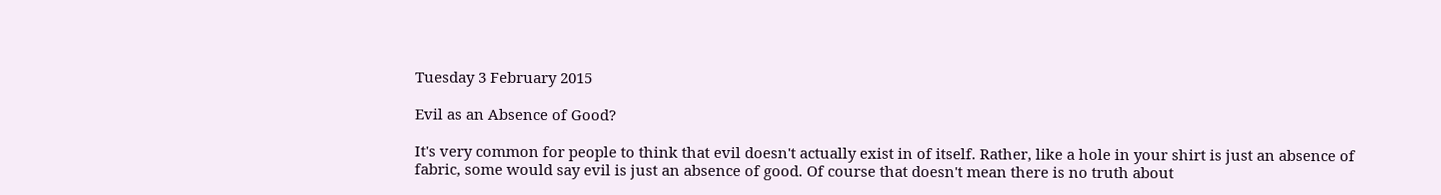Tuesday 3 February 2015

Evil as an Absence of Good?

It's very common for people to think that evil doesn't actually exist in of itself. Rather, like a hole in your shirt is just an absence of fabric, some would say evil is just an absence of good. Of course that doesn't mean there is no truth about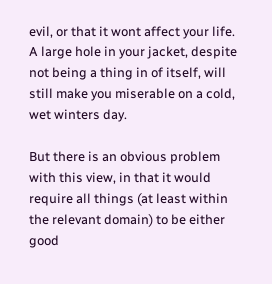evil, or that it wont affect your life. A large hole in your jacket, despite not being a thing in of itself, will still make you miserable on a cold, wet winters day.

But there is an obvious problem with this view, in that it would require all things (at least within the relevant domain) to be either good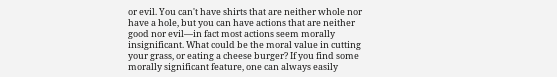or evil. You can't have shirts that are neither whole nor have a hole, but you can have actions that are neither good nor evil—in fact most actions seem morally insignificant. What could be the moral value in cutting your grass, or eating a cheese burger? If you find some morally significant feature, one can always easily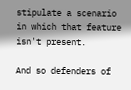stipulate a scenario in which that feature isn't present.

And so defenders of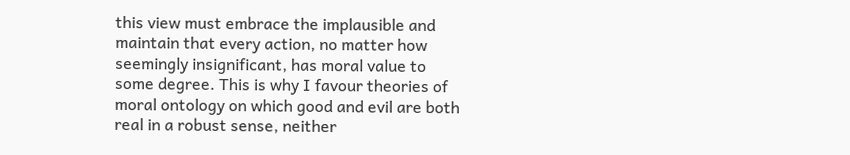this view must embrace the implausible and maintain that every action, no matter how seemingly insignificant, has moral value to some degree. This is why I favour theories of moral ontology on which good and evil are both real in a robust sense, neither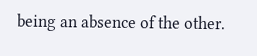being an absence of the other.